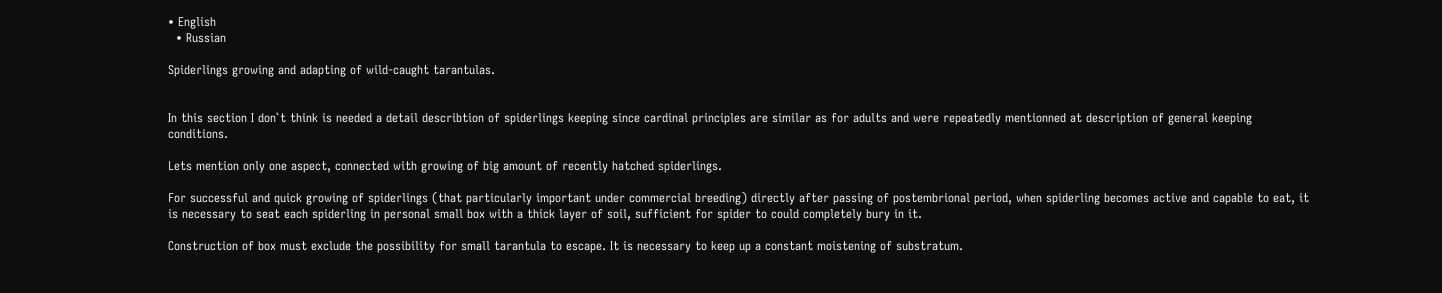• English
  • Russian

Spiderlings growing and adapting of wild-caught tarantulas.


In this section I don`t think is needed a detail describtion of spiderlings keeping since cardinal principles are similar as for adults and were repeatedly mentionned at description of general keeping conditions.

Lets mention only one aspect, connected with growing of big amount of recently hatched spiderlings.

For successful and quick growing of spiderlings (that particularly important under commercial breeding) directly after passing of postembrional period, when spiderling becomes active and capable to eat, it is necessary to seat each spiderling in personal small box with a thick layer of soil, sufficient for spider to could completely bury in it.

Construction of box must exclude the possibility for small tarantula to escape. It is necessary to keep up a constant moistening of substratum.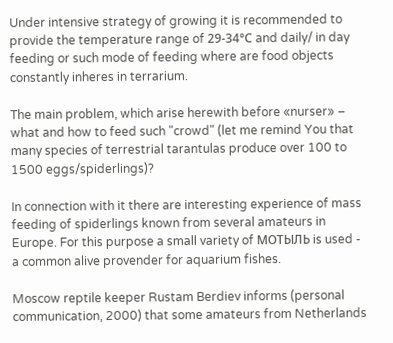Under intensive strategy of growing it is recommended to provide the temperature range of 29-34°С and daily/ in day feeding or such mode of feeding where are food objects constantly inheres in terrarium.

The main problem, which arise herewith before «nurser» – what and how to feed such "crowd" (let me remind You that many species of terrestrial tarantulas produce over 100 to 1500 eggs/spiderlings)?

In connection with it there are interesting experience of mass feeding of spiderlings known from several amateurs in Europe. For this purpose a small variety of МОТЫЛЬ is used - a common alive provender for aquarium fishes.

Moscow reptile keeper Rustam Berdiev informs (personal communication, 2000) that some amateurs from Netherlands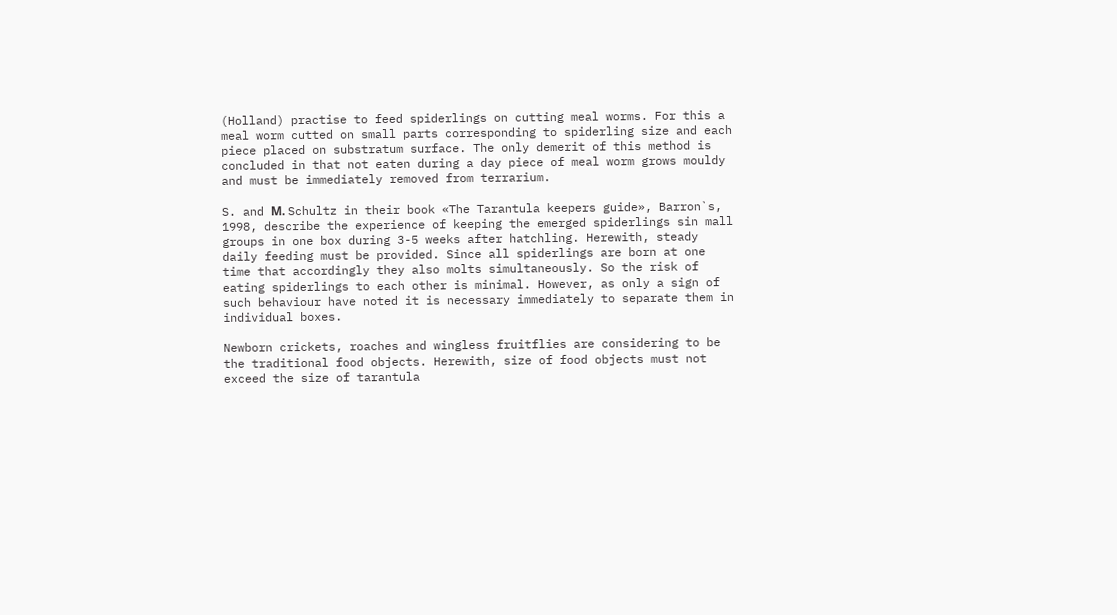(Holland) practise to feed spiderlings on cutting meal worms. For this a meal worm cutted on small parts corresponding to spiderling size and each piece placed on substratum surface. The only demerit of this method is concluded in that not eaten during a day piece of meal worm grows mouldy and must be immediately removed from terrarium.

S. and М. Schultz in their book «The Tarantula keepers guide», Barron`s, 1998, describe the experience of keeping the emerged spiderlings sin mall groups in one box during 3-5 weeks after hatchling. Herewith, steady daily feeding must be provided. Since all spiderlings are born at one time that accordingly they also molts simultaneously. So the risk of eating spiderlings to each other is minimal. However, as only a sign of such behaviour have noted it is necessary immediately to separate them in individual boxes.

Newborn crickets, roaches and wingless fruitflies are considering to be the traditional food objects. Herewith, size of food objects must not exceed the size of tarantula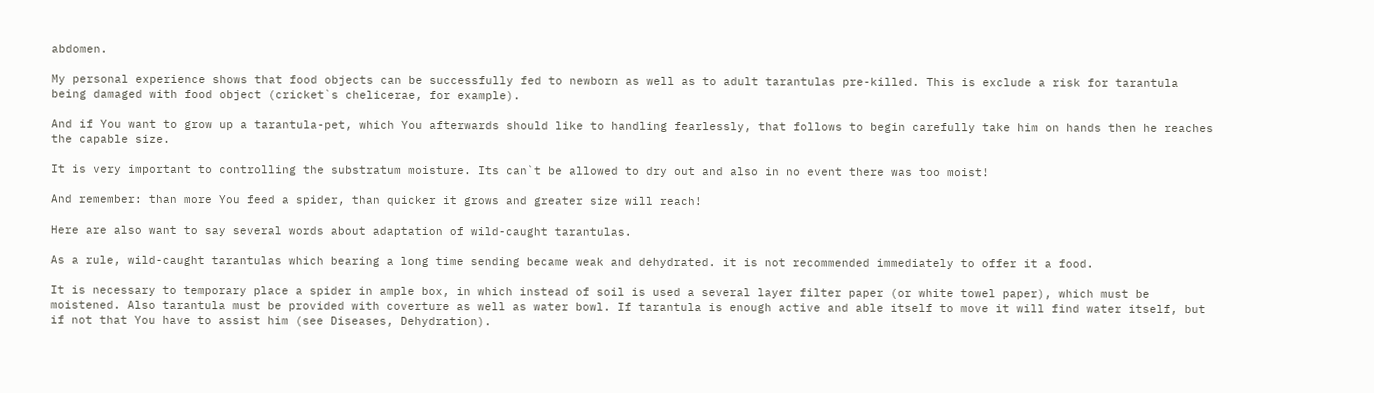abdomen.

My personal experience shows that food objects can be successfully fed to newborn as well as to adult tarantulas pre-killed. This is exclude a risk for tarantula being damaged with food object (cricket`s chelicerae, for example).

And if You want to grow up a tarantula-pet, which You afterwards should like to handling fearlessly, that follows to begin carefully take him on hands then he reaches the capable size.

It is very important to controlling the substratum moisture. Its can`t be allowed to dry out and also in no event there was too moist!

And remember: than more You feed a spider, than quicker it grows and greater size will reach!

Here are also want to say several words about adaptation of wild-caught tarantulas.

As a rule, wild-caught tarantulas which bearing a long time sending became weak and dehydrated. it is not recommended immediately to offer it a food.

It is necessary to temporary place a spider in ample box, in which instead of soil is used a several layer filter paper (or white towel paper), which must be moistened. Also tarantula must be provided with coverture as well as water bowl. If tarantula is enough active and able itself to move it will find water itself, but if not that You have to assist him (see Diseases, Dehydration).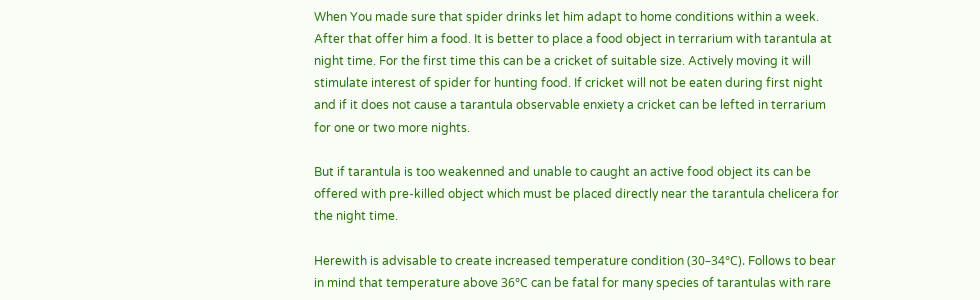When You made sure that spider drinks let him adapt to home conditions within a week. After that offer him a food. It is better to place a food object in terrarium with tarantula at night time. For the first time this can be a cricket of suitable size. Actively moving it will stimulate interest of spider for hunting food. If cricket will not be eaten during first night and if it does not cause a tarantula observable enxiety a cricket can be lefted in terrarium for one or two more nights.

But if tarantula is too weakenned and unable to caught an active food object its can be offered with pre-killed object which must be placed directly near the tarantula chelicera for the night time.

Herewith is advisable to create increased temperature condition (30–34°С). Follows to bear in mind that temperature above 36°С can be fatal for many species of tarantulas with rare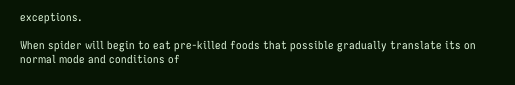exceptions.

When spider will begin to eat pre-killed foods that possible gradually translate its on normal mode and conditions of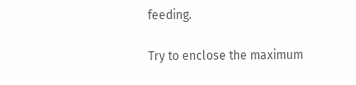feeding.

Try to enclose the maximum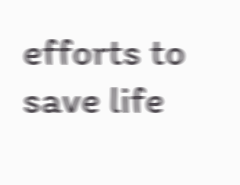efforts to save life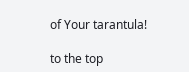of Your tarantula!

to the top